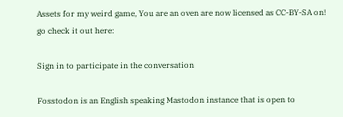Assets for my weird game, You are an oven are now licensed as CC-BY-SA on! go check it out here:

Sign in to participate in the conversation

Fosstodon is an English speaking Mastodon instance that is open to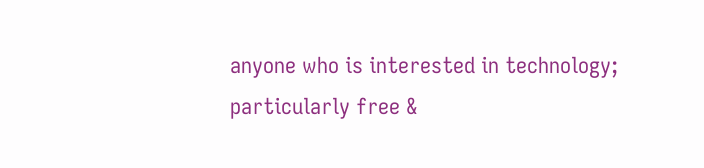anyone who is interested in technology; particularly free &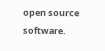open source software.